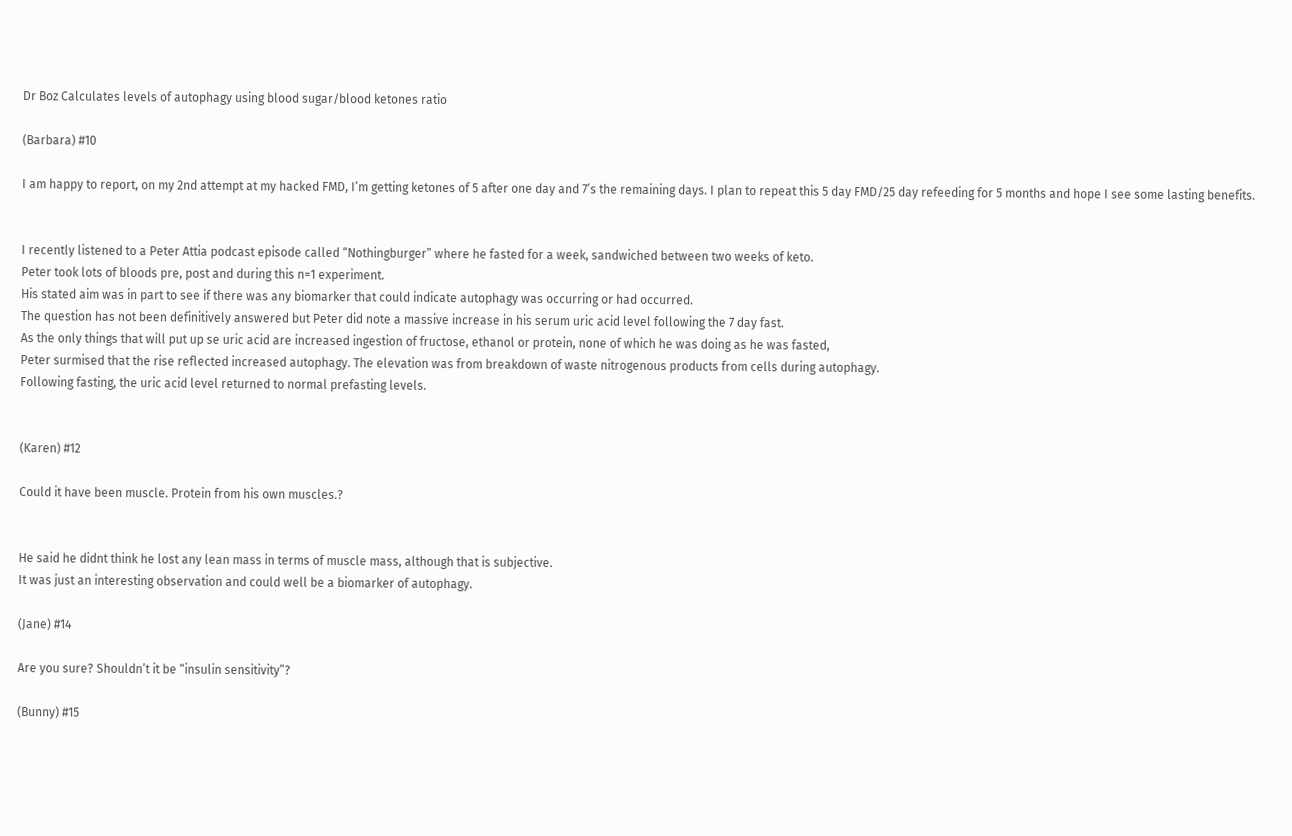Dr Boz Calculates levels of autophagy using blood sugar/blood ketones ratio

(Barbara) #10

I am happy to report, on my 2nd attempt at my hacked FMD, I’m getting ketones of 5 after one day and 7’s the remaining days. I plan to repeat this 5 day FMD/25 day refeeding for 5 months and hope I see some lasting benefits.


I recently listened to a Peter Attia podcast episode called “Nothingburger” where he fasted for a week, sandwiched between two weeks of keto.
Peter took lots of bloods pre, post and during this n=1 experiment.
His stated aim was in part to see if there was any biomarker that could indicate autophagy was occurring or had occurred.
The question has not been definitively answered but Peter did note a massive increase in his serum uric acid level following the 7 day fast.
As the only things that will put up se uric acid are increased ingestion of fructose, ethanol or protein, none of which he was doing as he was fasted,
Peter surmised that the rise reflected increased autophagy. The elevation was from breakdown of waste nitrogenous products from cells during autophagy.
Following fasting, the uric acid level returned to normal prefasting levels.


(Karen) #12

Could it have been muscle. Protein from his own muscles.?


He said he didnt think he lost any lean mass in terms of muscle mass, although that is subjective.
It was just an interesting observation and could well be a biomarker of autophagy.

(Jane) #14

Are you sure? Shouldn’t it be “insulin sensitivity”?

(Bunny) #15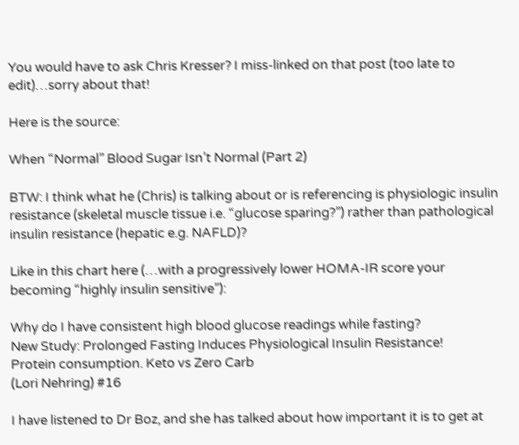You would have to ask Chris Kresser? I miss-linked on that post (too late to edit)…sorry about that!

Here is the source:

When “Normal” Blood Sugar Isn’t Normal (Part 2)

BTW: I think what he (Chris) is talking about or is referencing is physiologic insulin resistance (skeletal muscle tissue i.e. “glucose sparing?”) rather than pathological insulin resistance (hepatic e.g. NAFLD)?

Like in this chart here (…with a progressively lower HOMA-IR score your becoming “highly insulin sensitive”):

Why do I have consistent high blood glucose readings while fasting?
New Study: Prolonged Fasting Induces Physiological Insulin Resistance!
Protein consumption. Keto vs Zero Carb
(Lori Nehring) #16

I have listened to Dr Boz, and she has talked about how important it is to get at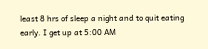least 8 hrs of sleep a night and to quit eating early. I get up at 5:00 AM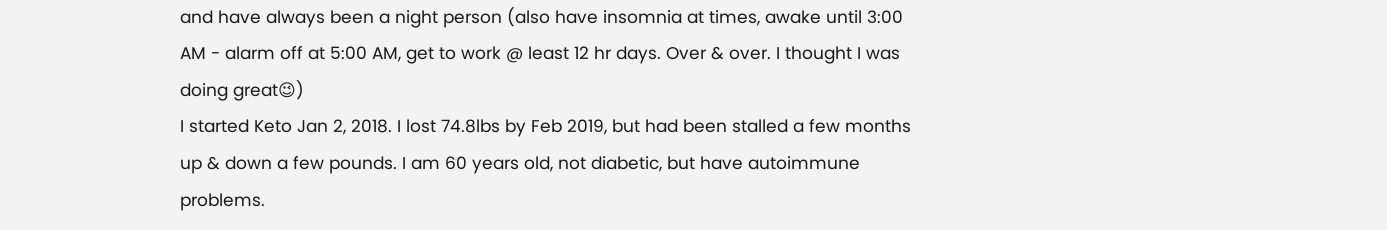and have always been a night person (also have insomnia at times, awake until 3:00 AM - alarm off at 5:00 AM, get to work @ least 12 hr days. Over & over. I thought I was doing great😉)
I started Keto Jan 2, 2018. I lost 74.8lbs by Feb 2019, but had been stalled a few months up & down a few pounds. I am 60 years old, not diabetic, but have autoimmune problems.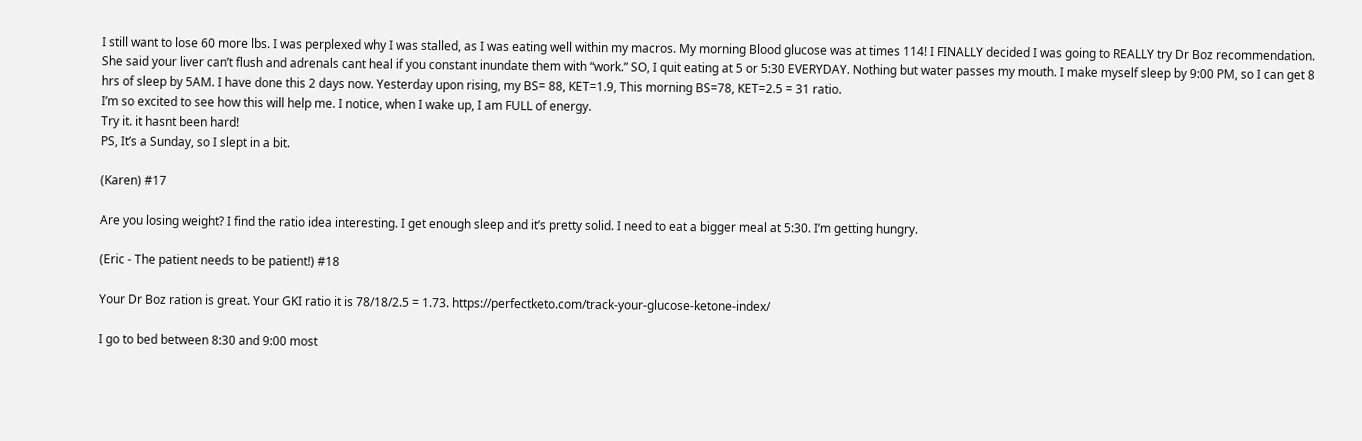I still want to lose 60 more lbs. I was perplexed why I was stalled, as I was eating well within my macros. My morning Blood glucose was at times 114! I FINALLY decided I was going to REALLY try Dr Boz recommendation. She said your liver can’t flush and adrenals cant heal if you constant inundate them with “work.” SO, I quit eating at 5 or 5:30 EVERYDAY. Nothing but water passes my mouth. I make myself sleep by 9:00 PM, so I can get 8 hrs of sleep by 5AM. I have done this 2 days now. Yesterday upon rising, my BS= 88, KET=1.9, This morning BS=78, KET=2.5 = 31 ratio.
I’m so excited to see how this will help me. I notice, when I wake up, I am FULL of energy.
Try it. it hasnt been hard!
PS, It’s a Sunday, so I slept in a bit.

(Karen) #17

Are you losing weight? I find the ratio idea interesting. I get enough sleep and it’s pretty solid. I need to eat a bigger meal at 5:30. I’m getting hungry.

(Eric - The patient needs to be patient!) #18

Your Dr Boz ration is great. Your GKI ratio it is 78/18/2.5 = 1.73. https://perfectketo.com/track-your-glucose-ketone-index/

I go to bed between 8:30 and 9:00 most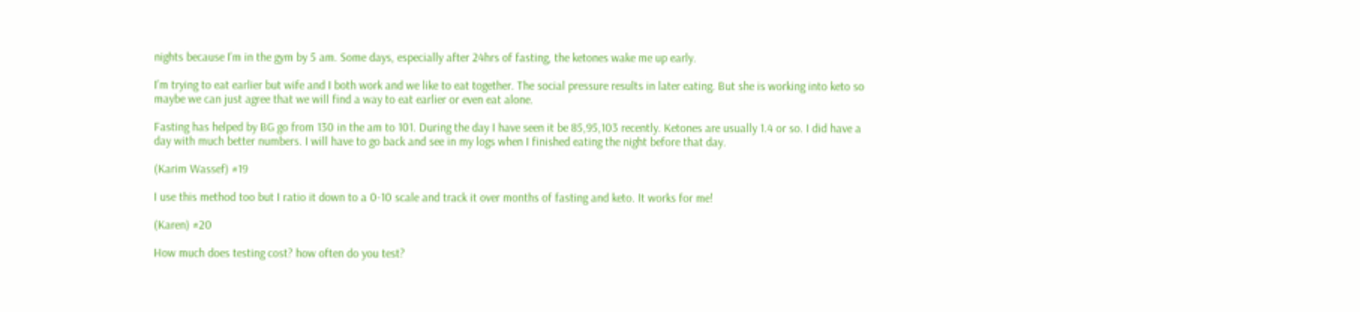nights because I’m in the gym by 5 am. Some days, especially after 24hrs of fasting, the ketones wake me up early.

I’m trying to eat earlier but wife and I both work and we like to eat together. The social pressure results in later eating. But she is working into keto so maybe we can just agree that we will find a way to eat earlier or even eat alone.

Fasting has helped by BG go from 130 in the am to 101. During the day I have seen it be 85,95,103 recently. Ketones are usually 1.4 or so. I did have a day with much better numbers. I will have to go back and see in my logs when I finished eating the night before that day.

(Karim Wassef) #19

I use this method too but I ratio it down to a 0-10 scale and track it over months of fasting and keto. It works for me!

(Karen) #20

How much does testing cost? how often do you test?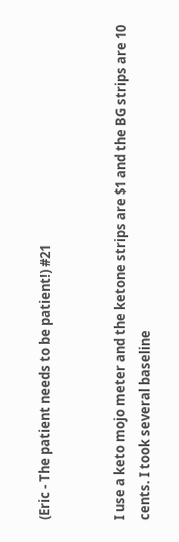(Eric - The patient needs to be patient!) #21


I use a keto mojo meter and the ketone strips are $1 and the BG strips are 10 cents. I took several baseline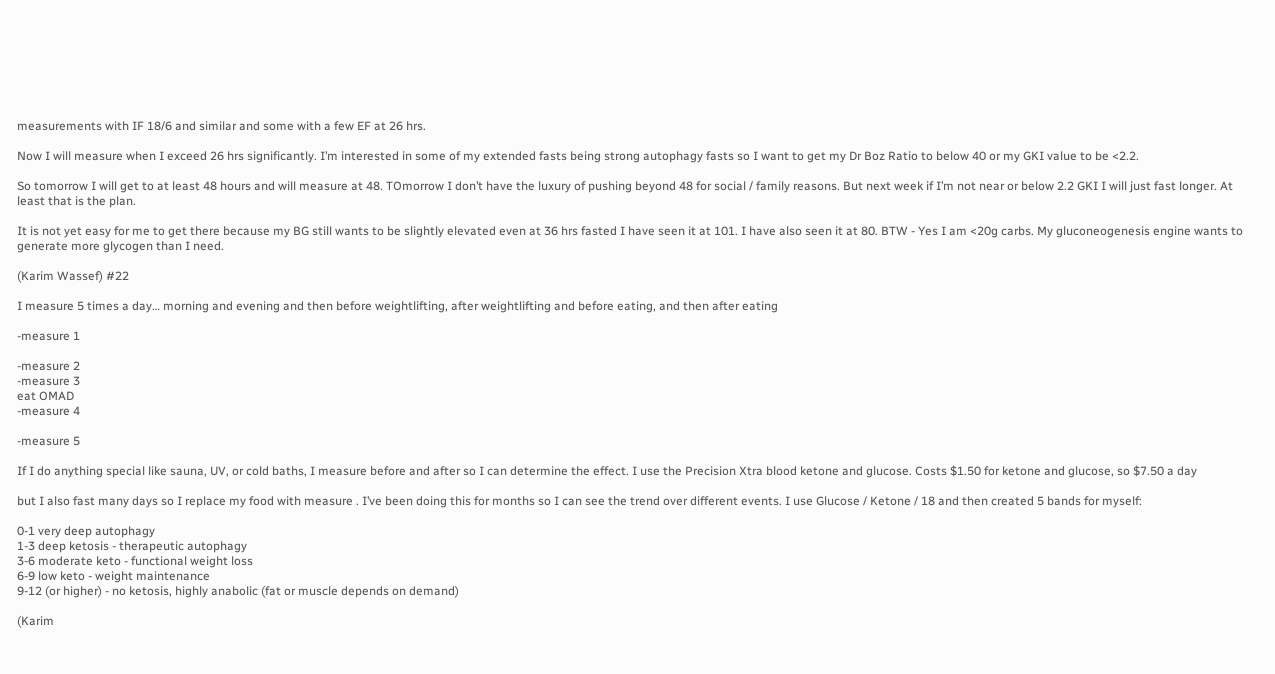measurements with IF 18/6 and similar and some with a few EF at 26 hrs.

Now I will measure when I exceed 26 hrs significantly. I’m interested in some of my extended fasts being strong autophagy fasts so I want to get my Dr Boz Ratio to below 40 or my GKI value to be <2.2.

So tomorrow I will get to at least 48 hours and will measure at 48. TOmorrow I don’t have the luxury of pushing beyond 48 for social / family reasons. But next week if I’m not near or below 2.2 GKI I will just fast longer. At least that is the plan.

It is not yet easy for me to get there because my BG still wants to be slightly elevated even at 36 hrs fasted I have seen it at 101. I have also seen it at 80. BTW - Yes I am <20g carbs. My gluconeogenesis engine wants to generate more glycogen than I need.

(Karim Wassef) #22

I measure 5 times a day… morning and evening and then before weightlifting, after weightlifting and before eating, and then after eating

-measure 1

-measure 2
-measure 3
eat OMAD
-measure 4

-measure 5

If I do anything special like sauna, UV, or cold baths, I measure before and after so I can determine the effect. I use the Precision Xtra blood ketone and glucose. Costs $1.50 for ketone and glucose, so $7.50 a day

but I also fast many days so I replace my food with measure . I’ve been doing this for months so I can see the trend over different events. I use Glucose / Ketone / 18 and then created 5 bands for myself:

0-1 very deep autophagy
1-3 deep ketosis - therapeutic autophagy
3-6 moderate keto - functional weight loss
6-9 low keto - weight maintenance
9-12 (or higher) - no ketosis, highly anabolic (fat or muscle depends on demand)

(Karim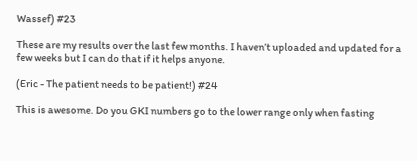Wassef) #23

These are my results over the last few months. I haven’t uploaded and updated for a few weeks but I can do that if it helps anyone.

(Eric - The patient needs to be patient!) #24

This is awesome. Do you GKI numbers go to the lower range only when fasting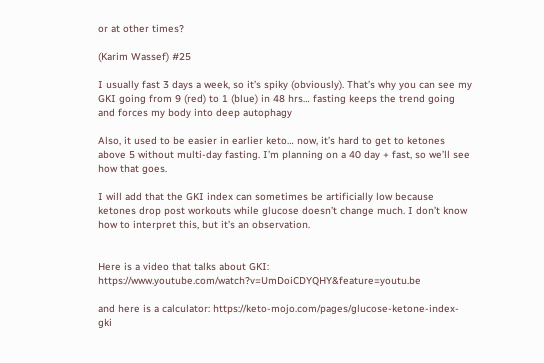or at other times?

(Karim Wassef) #25

I usually fast 3 days a week, so it’s spiky (obviously). That’s why you can see my GKI going from 9 (red) to 1 (blue) in 48 hrs… fasting keeps the trend going and forces my body into deep autophagy

Also, it used to be easier in earlier keto… now, it’s hard to get to ketones above 5 without multi-day fasting. I’m planning on a 40 day + fast, so we’ll see how that goes.

I will add that the GKI index can sometimes be artificially low because ketones drop post workouts while glucose doesn’t change much. I don’t know how to interpret this, but it’s an observation.


Here is a video that talks about GKI: https://www.youtube.com/watch?v=UmDoiCDYQHY&feature=youtu.be

and here is a calculator: https://keto-mojo.com/pages/glucose-ketone-index-gki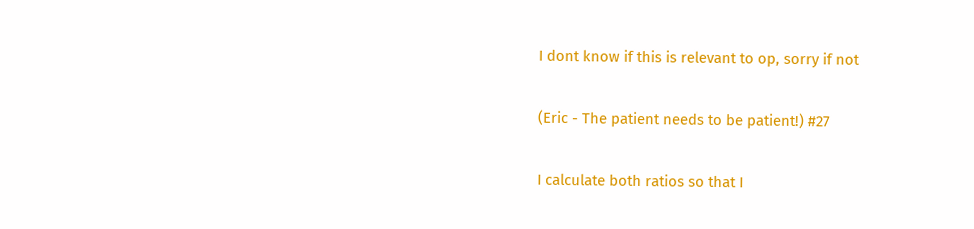I dont know if this is relevant to op, sorry if not

(Eric - The patient needs to be patient!) #27

I calculate both ratios so that I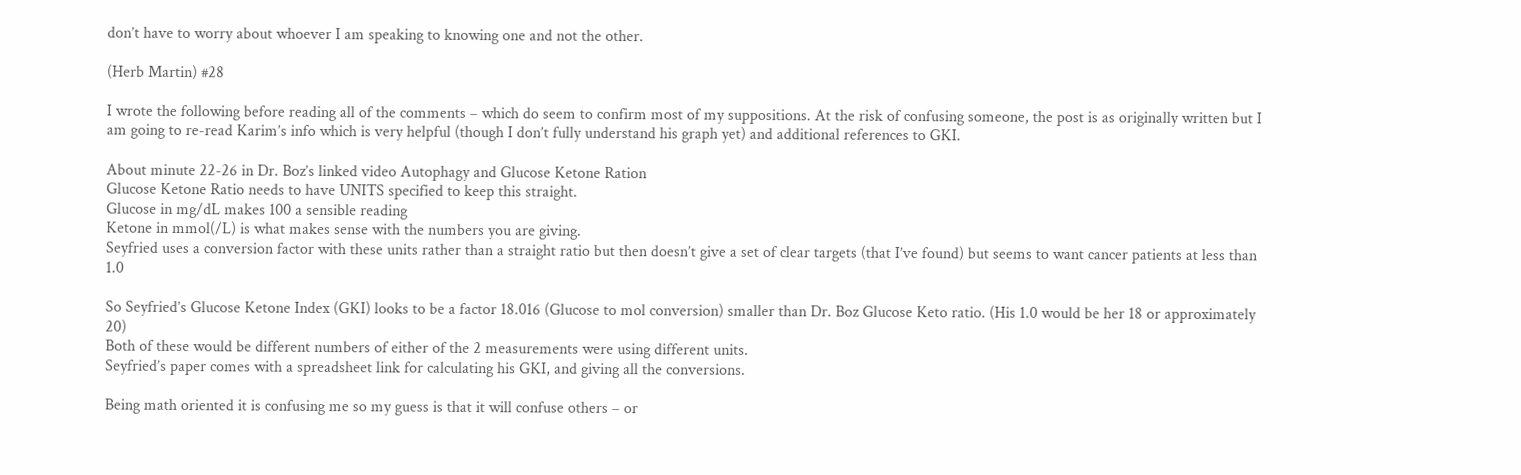don’t have to worry about whoever I am speaking to knowing one and not the other.

(Herb Martin) #28

I wrote the following before reading all of the comments – which do seem to confirm most of my suppositions. At the risk of confusing someone, the post is as originally written but I am going to re-read Karim’s info which is very helpful (though I don’t fully understand his graph yet) and additional references to GKI.

About minute 22-26 in Dr. Boz’s linked video Autophagy and Glucose Ketone Ration
Glucose Ketone Ratio needs to have UNITS specified to keep this straight.
Glucose in mg/dL makes 100 a sensible reading
Ketone in mmol(/L) is what makes sense with the numbers you are giving.
Seyfried uses a conversion factor with these units rather than a straight ratio but then doesn’t give a set of clear targets (that I’ve found) but seems to want cancer patients at less than 1.0

So Seyfried’s Glucose Ketone Index (GKI) looks to be a factor 18.016 (Glucose to mol conversion) smaller than Dr. Boz Glucose Keto ratio. (His 1.0 would be her 18 or approximately 20)
Both of these would be different numbers of either of the 2 measurements were using different units.
Seyfried’s paper comes with a spreadsheet link for calculating his GKI, and giving all the conversions.

Being math oriented it is confusing me so my guess is that it will confuse others – or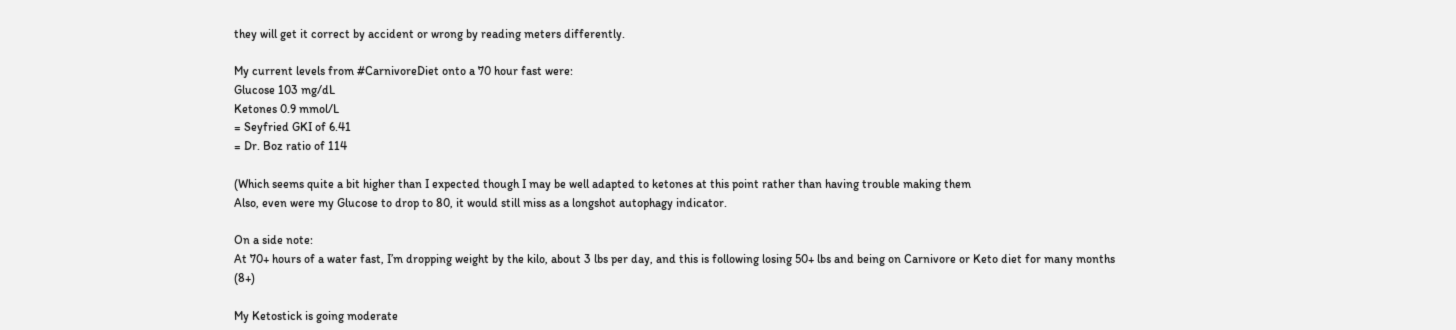they will get it correct by accident or wrong by reading meters differently.

My current levels from #CarnivoreDiet onto a 70 hour fast were:
Glucose 103 mg/dL
Ketones 0.9 mmol/L
= Seyfried GKI of 6.41
= Dr. Boz ratio of 114

(Which seems quite a bit higher than I expected though I may be well adapted to ketones at this point rather than having trouble making them
Also, even were my Glucose to drop to 80, it would still miss as a longshot autophagy indicator.

On a side note:
At 70+ hours of a water fast, I’m dropping weight by the kilo, about 3 lbs per day, and this is following losing 50+ lbs and being on Carnivore or Keto diet for many months (8+)

My Ketostick is going moderate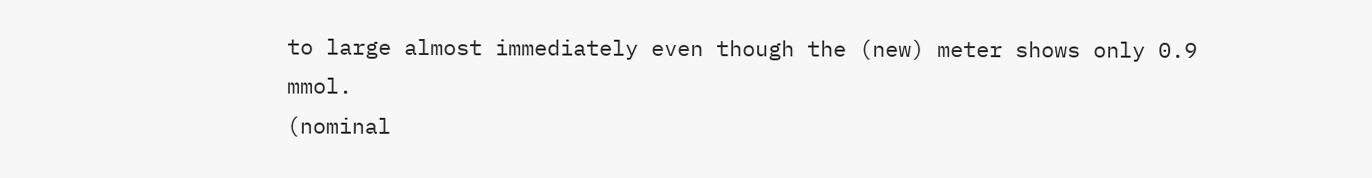to large almost immediately even though the (new) meter shows only 0.9 mmol.
(nominal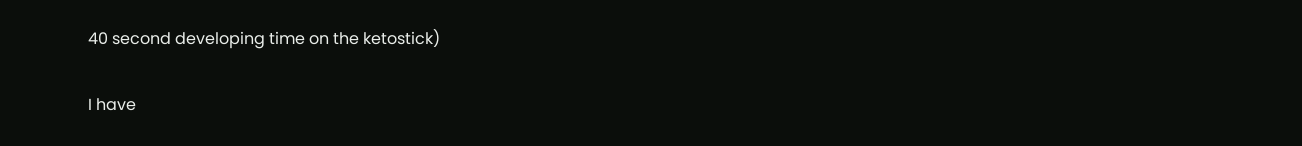40 second developing time on the ketostick)

I have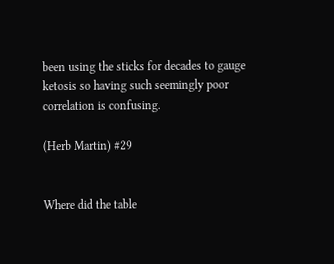been using the sticks for decades to gauge ketosis so having such seemingly poor correlation is confusing.

(Herb Martin) #29


Where did the table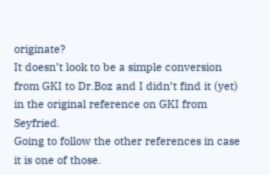originate?
It doesn’t look to be a simple conversion from GKI to Dr.Boz and I didn’t find it (yet) in the original reference on GKI from Seyfried.
Going to follow the other references in case it is one of those.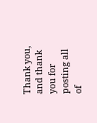Thank you, and thank you for posting all of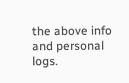the above info and personal logs.